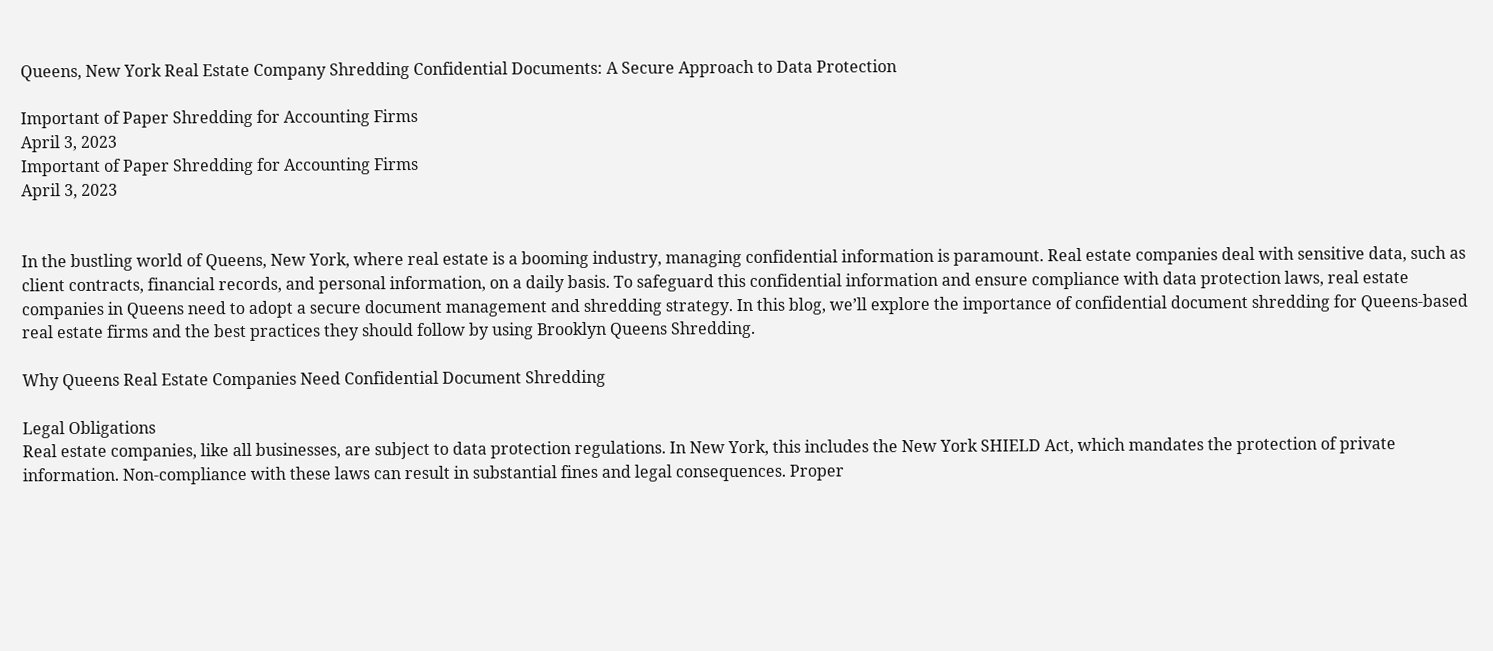Queens, New York Real Estate Company Shredding Confidential Documents: A Secure Approach to Data Protection

Important of Paper Shredding for Accounting Firms
April 3, 2023
Important of Paper Shredding for Accounting Firms
April 3, 2023


In the bustling world of Queens, New York, where real estate is a booming industry, managing confidential information is paramount. Real estate companies deal with sensitive data, such as client contracts, financial records, and personal information, on a daily basis. To safeguard this confidential information and ensure compliance with data protection laws, real estate companies in Queens need to adopt a secure document management and shredding strategy. In this blog, we’ll explore the importance of confidential document shredding for Queens-based real estate firms and the best practices they should follow by using Brooklyn Queens Shredding.

Why Queens Real Estate Companies Need Confidential Document Shredding

Legal Obligations
Real estate companies, like all businesses, are subject to data protection regulations. In New York, this includes the New York SHIELD Act, which mandates the protection of private information. Non-compliance with these laws can result in substantial fines and legal consequences. Proper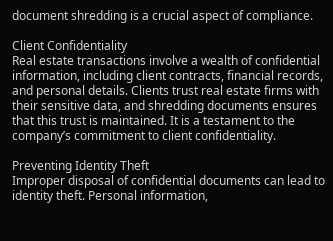document shredding is a crucial aspect of compliance.

Client Confidentiality
Real estate transactions involve a wealth of confidential information, including client contracts, financial records, and personal details. Clients trust real estate firms with their sensitive data, and shredding documents ensures that this trust is maintained. It is a testament to the company’s commitment to client confidentiality.

Preventing Identity Theft
Improper disposal of confidential documents can lead to identity theft. Personal information,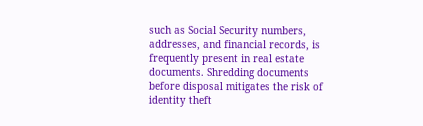such as Social Security numbers, addresses, and financial records, is frequently present in real estate documents. Shredding documents before disposal mitigates the risk of identity theft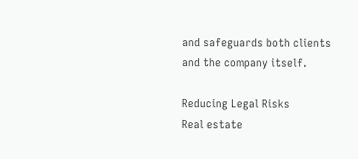and safeguards both clients and the company itself.

Reducing Legal Risks
Real estate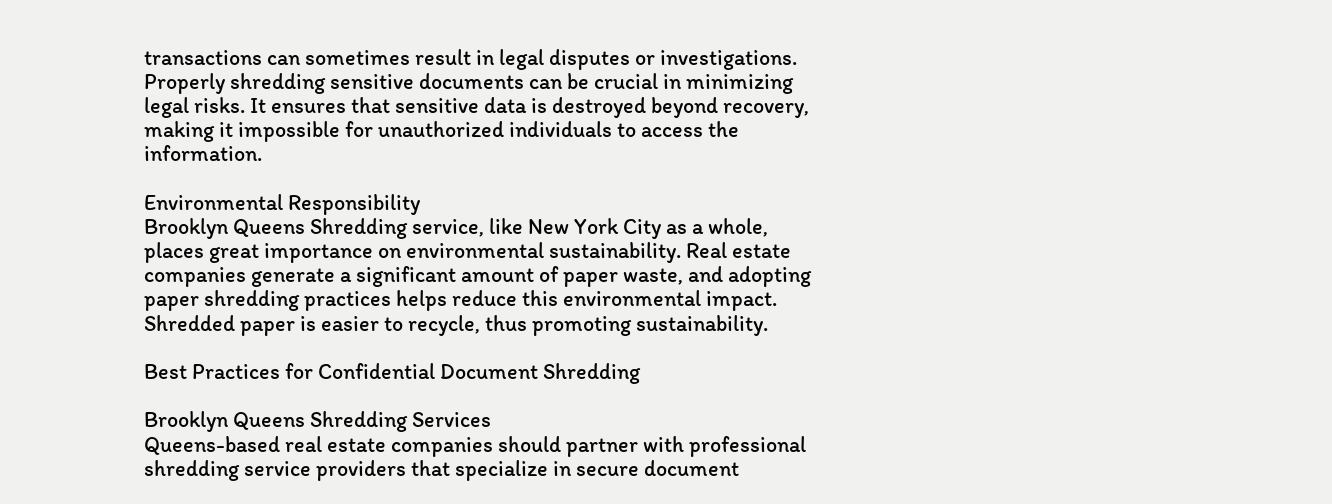transactions can sometimes result in legal disputes or investigations. Properly shredding sensitive documents can be crucial in minimizing legal risks. It ensures that sensitive data is destroyed beyond recovery, making it impossible for unauthorized individuals to access the information.

Environmental Responsibility
Brooklyn Queens Shredding service, like New York City as a whole, places great importance on environmental sustainability. Real estate companies generate a significant amount of paper waste, and adopting paper shredding practices helps reduce this environmental impact. Shredded paper is easier to recycle, thus promoting sustainability.

Best Practices for Confidential Document Shredding

Brooklyn Queens Shredding Services
Queens-based real estate companies should partner with professional shredding service providers that specialize in secure document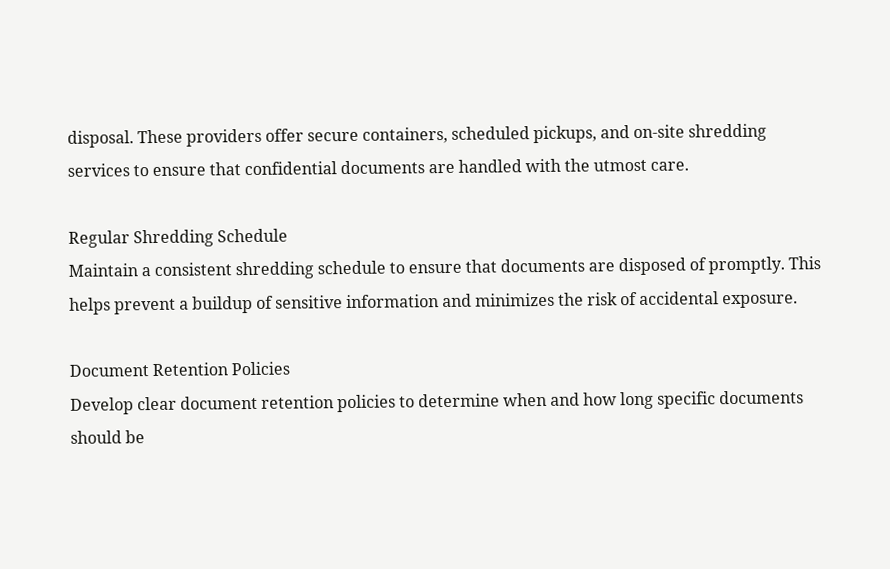disposal. These providers offer secure containers, scheduled pickups, and on-site shredding services to ensure that confidential documents are handled with the utmost care.

Regular Shredding Schedule
Maintain a consistent shredding schedule to ensure that documents are disposed of promptly. This helps prevent a buildup of sensitive information and minimizes the risk of accidental exposure.

Document Retention Policies
Develop clear document retention policies to determine when and how long specific documents should be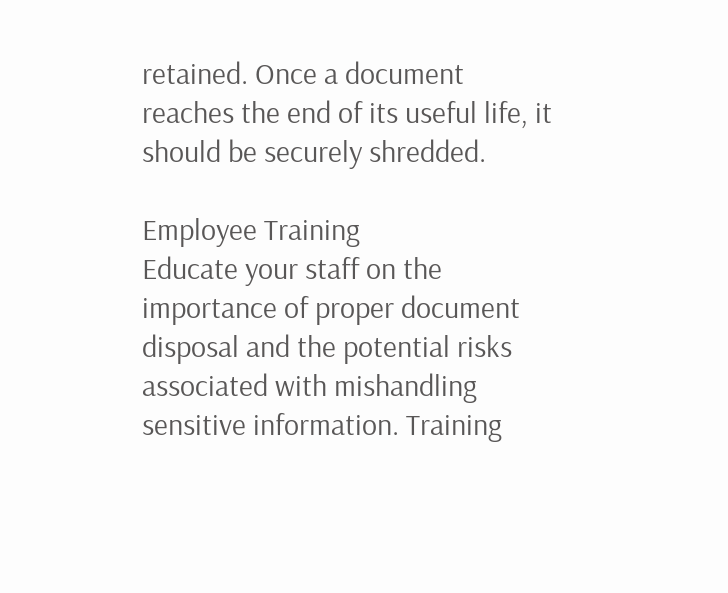retained. Once a document reaches the end of its useful life, it should be securely shredded.

Employee Training
Educate your staff on the importance of proper document disposal and the potential risks associated with mishandling sensitive information. Training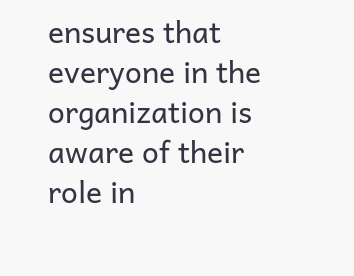ensures that everyone in the organization is aware of their role in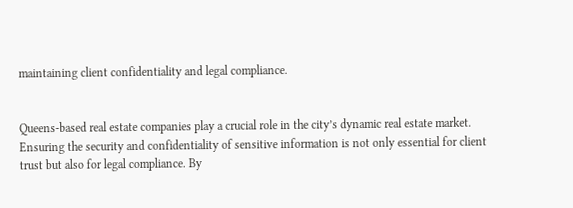maintaining client confidentiality and legal compliance.


Queens-based real estate companies play a crucial role in the city’s dynamic real estate market. Ensuring the security and confidentiality of sensitive information is not only essential for client trust but also for legal compliance. By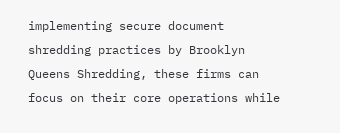implementing secure document shredding practices by Brooklyn Queens Shredding, these firms can focus on their core operations while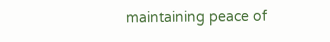maintaining peace of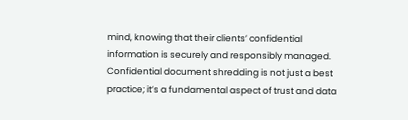mind, knowing that their clients’ confidential information is securely and responsibly managed. Confidential document shredding is not just a best practice; it’s a fundamental aspect of trust and data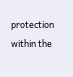protection within the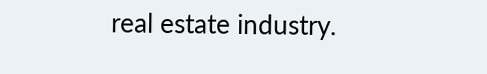real estate industry.